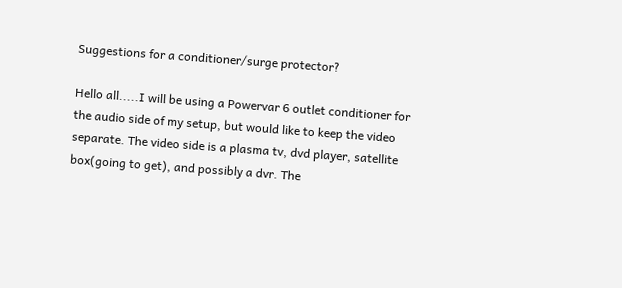Suggestions for a conditioner/surge protector?

Hello all.....I will be using a Powervar 6 outlet conditioner for the audio side of my setup, but would like to keep the video separate. The video side is a plasma tv, dvd player, satellite box(going to get), and possibly a dvr. The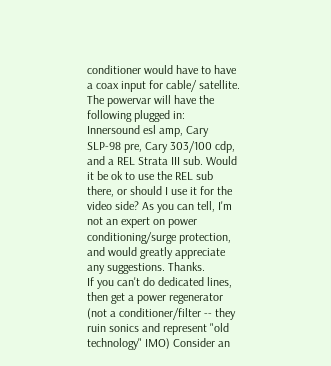conditioner would have to have a coax input for cable/ satellite. The powervar will have the following plugged in: Innersound esl amp, Cary SLP-98 pre, Cary 303/100 cdp, and a REL Strata III sub. Would it be ok to use the REL sub there, or should I use it for the video side? As you can tell, I'm not an expert on power conditioning/surge protection, and would greatly appreciate any suggestions. Thanks.
If you can't do dedicated lines, then get a power regenerator (not a conditioner/filter -- they ruin sonics and represent "old technology" IMO) Consider an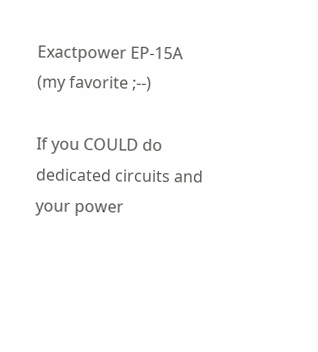Exactpower EP-15A (my favorite ;--)

If you COULD do dedicated circuits and your power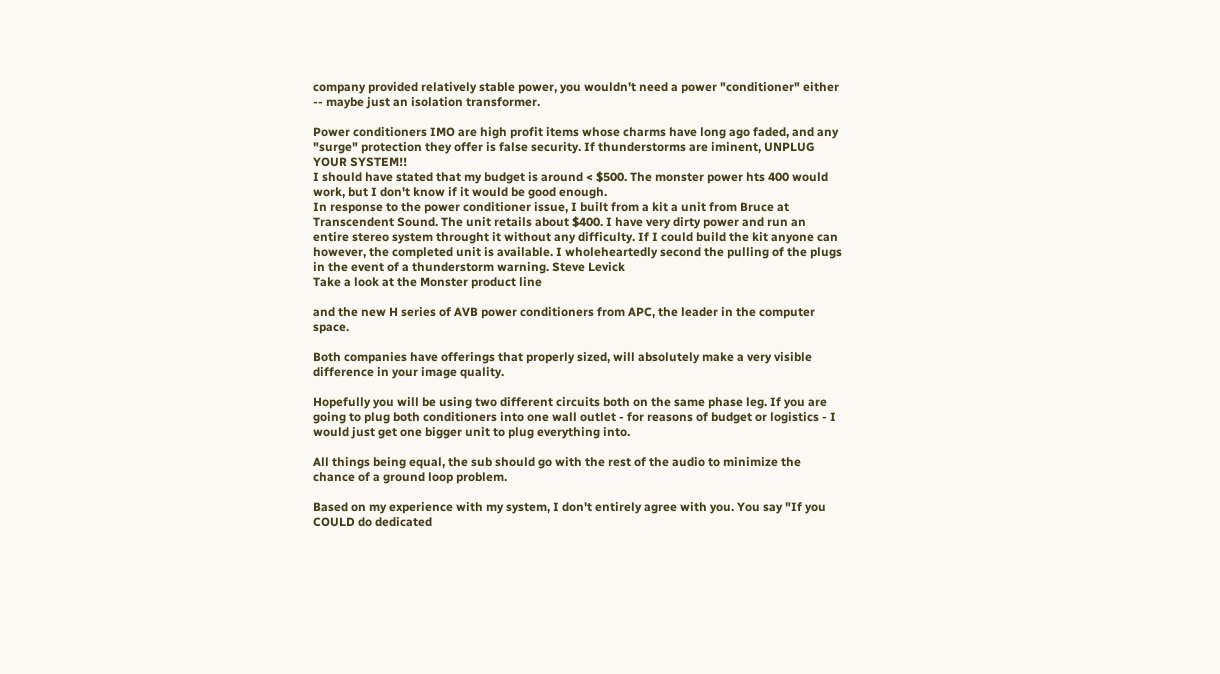company provided relatively stable power, you wouldn't need a power "conditioner" either -- maybe just an isolation transformer.

Power conditioners IMO are high profit items whose charms have long ago faded, and any "surge" protection they offer is false security. If thunderstorms are iminent, UNPLUG YOUR SYSTEM!!
I should have stated that my budget is around < $500. The monster power hts 400 would work, but I don't know if it would be good enough.
In response to the power conditioner issue, I built from a kit a unit from Bruce at Transcendent Sound. The unit retails about $400. I have very dirty power and run an entire stereo system throught it without any difficulty. If I could build the kit anyone can however, the completed unit is available. I wholeheartedly second the pulling of the plugs in the event of a thunderstorm warning. Steve Levick
Take a look at the Monster product line

and the new H series of AVB power conditioners from APC, the leader in the computer space.

Both companies have offerings that properly sized, will absolutely make a very visible difference in your image quality.

Hopefully you will be using two different circuits both on the same phase leg. If you are going to plug both conditioners into one wall outlet - for reasons of budget or logistics - I would just get one bigger unit to plug everything into.

All things being equal, the sub should go with the rest of the audio to minimize the chance of a ground loop problem.

Based on my experience with my system, I don't entirely agree with you. You say "If you COULD do dedicated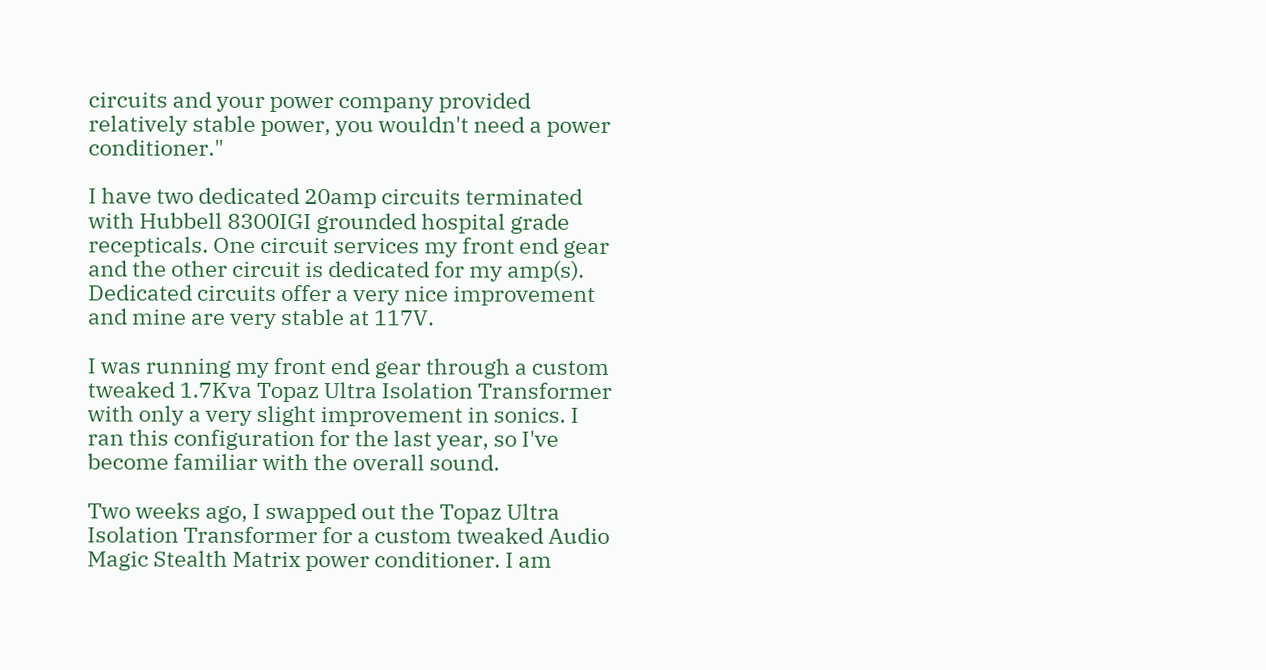circuits and your power company provided relatively stable power, you wouldn't need a power conditioner."

I have two dedicated 20amp circuits terminated with Hubbell 8300IGI grounded hospital grade recepticals. One circuit services my front end gear and the other circuit is dedicated for my amp(s). Dedicated circuits offer a very nice improvement and mine are very stable at 117V.

I was running my front end gear through a custom tweaked 1.7Kva Topaz Ultra Isolation Transformer with only a very slight improvement in sonics. I ran this configuration for the last year, so I've become familiar with the overall sound.

Two weeks ago, I swapped out the Topaz Ultra Isolation Transformer for a custom tweaked Audio Magic Stealth Matrix power conditioner. I am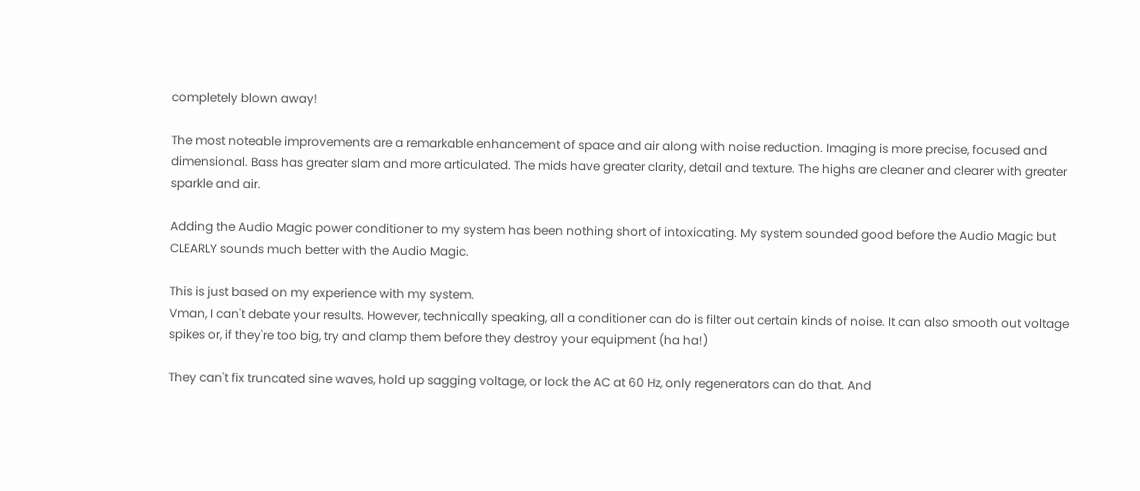completely blown away!

The most noteable improvements are a remarkable enhancement of space and air along with noise reduction. Imaging is more precise, focused and dimensional. Bass has greater slam and more articulated. The mids have greater clarity, detail and texture. The highs are cleaner and clearer with greater sparkle and air.

Adding the Audio Magic power conditioner to my system has been nothing short of intoxicating. My system sounded good before the Audio Magic but CLEARLY sounds much better with the Audio Magic.

This is just based on my experience with my system.
Vman, I can't debate your results. However, technically speaking, all a conditioner can do is filter out certain kinds of noise. It can also smooth out voltage spikes or, if they're too big, try and clamp them before they destroy your equipment (ha ha!)

They can't fix truncated sine waves, hold up sagging voltage, or lock the AC at 60 Hz, only regenerators can do that. And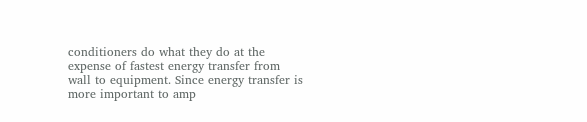conditioners do what they do at the expense of fastest energy transfer from wall to equipment. Since energy transfer is more important to amp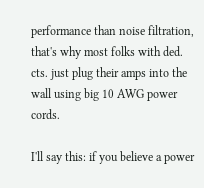performance than noise filtration, that's why most folks with ded. cts. just plug their amps into the wall using big 10 AWG power cords.

I'll say this: if you believe a power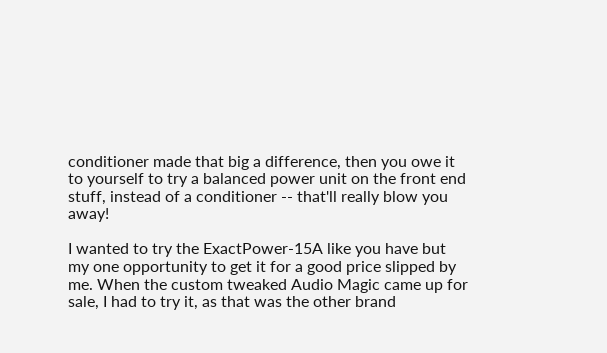conditioner made that big a difference, then you owe it to yourself to try a balanced power unit on the front end stuff, instead of a conditioner -- that'll really blow you away!

I wanted to try the ExactPower-15A like you have but my one opportunity to get it for a good price slipped by me. When the custom tweaked Audio Magic came up for sale, I had to try it, as that was the other brand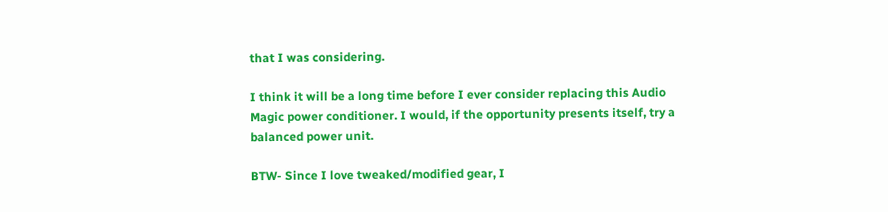that I was considering.

I think it will be a long time before I ever consider replacing this Audio Magic power conditioner. I would, if the opportunity presents itself, try a balanced power unit.

BTW- Since I love tweaked/modified gear, I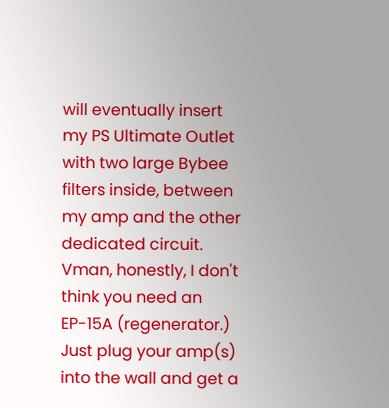will eventually insert my PS Ultimate Outlet with two large Bybee filters inside, between my amp and the other dedicated circuit.
Vman, honestly, I don't think you need an EP-15A (regenerator.) Just plug your amp(s) into the wall and get a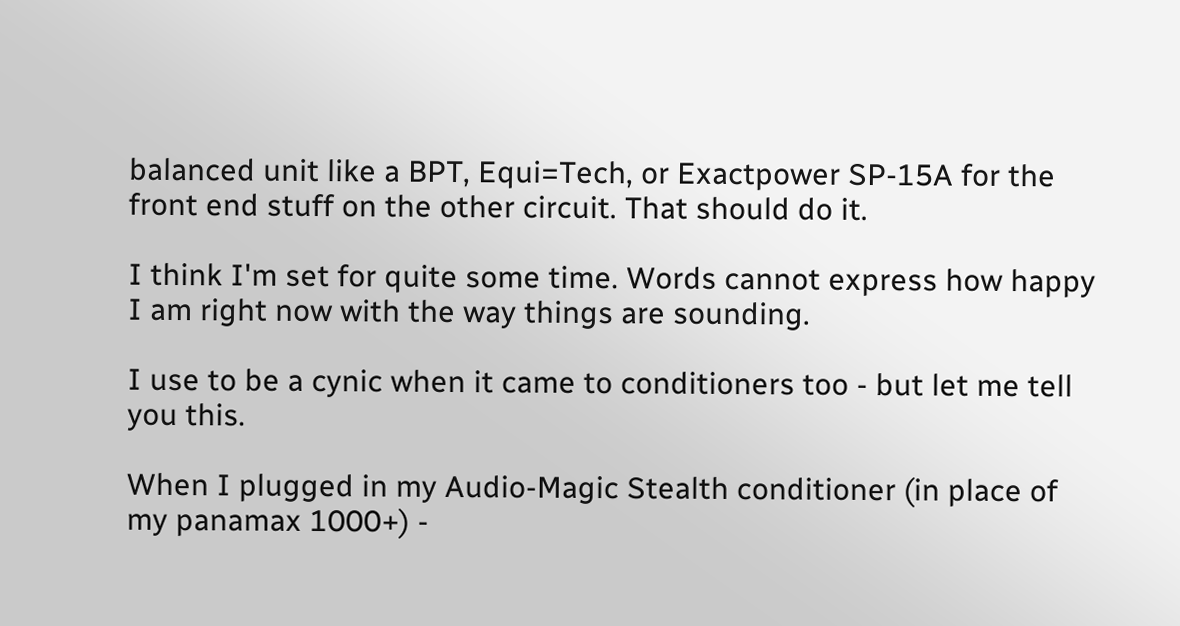balanced unit like a BPT, Equi=Tech, or Exactpower SP-15A for the front end stuff on the other circuit. That should do it.

I think I'm set for quite some time. Words cannot express how happy I am right now with the way things are sounding.

I use to be a cynic when it came to conditioners too - but let me tell you this.

When I plugged in my Audio-Magic Stealth conditioner (in place of my panamax 1000+) -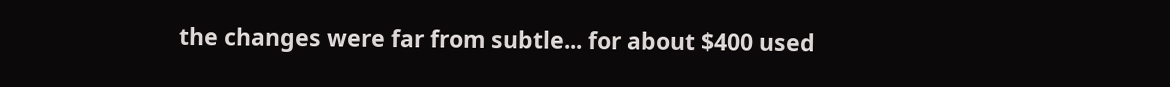the changes were far from subtle... for about $400 used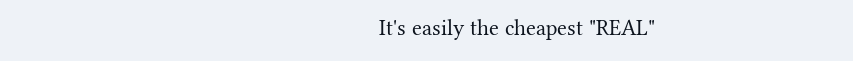It's easily the cheapest "REAL"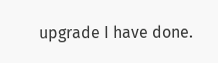upgrade I have done.